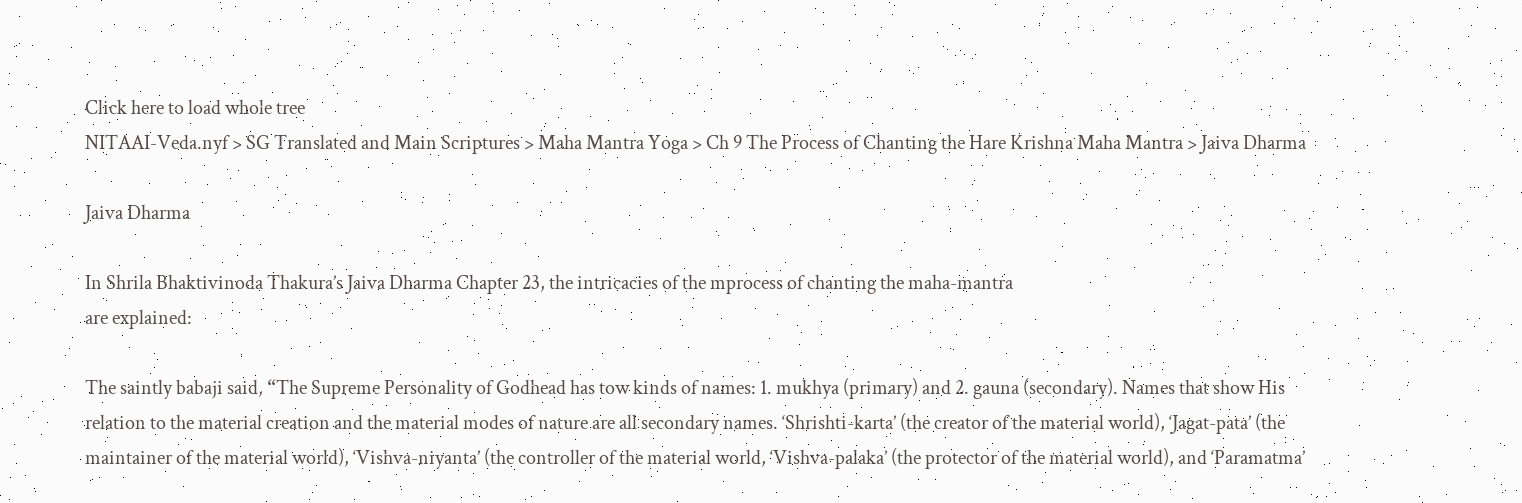Click here to load whole tree
NITAAI-Veda.nyf > SG Translated and Main Scriptures > Maha Mantra Yoga > Ch 9 The Process of Chanting the Hare Krishna Maha Mantra > Jaiva Dharma

Jaiva Dharma

In Shrila Bhaktivinoda Thakura’s Jaiva Dharma Chapter 23, the intricacies of the mprocess of chanting the maha-mantra
are explained:

The saintly babaji said, “The Supreme Personality of Godhead has tow kinds of names: 1. mukhya (primary) and 2. gauna (secondary). Names that show His relation to the material creation and the material modes of nature are all secondary names. ‘Shrishti-karta’ (the creator of the material world), ‘Jagat-pata’ (the maintainer of the material world), ‘Vishva-niyanta’ (the controller of the material world, ‘Vishva-palaka’ (the protector of the material world), and ‘Paramatma’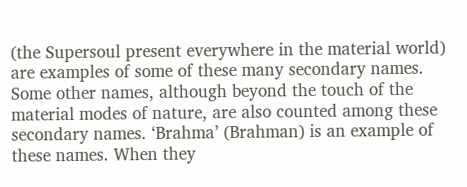(the Supersoul present everywhere in the material world) are examples of some of these many secondary names. Some other names, although beyond the touch of the material modes of nature, are also counted among these secondary names. ‘Brahma’ (Brahman) is an example of these names. When they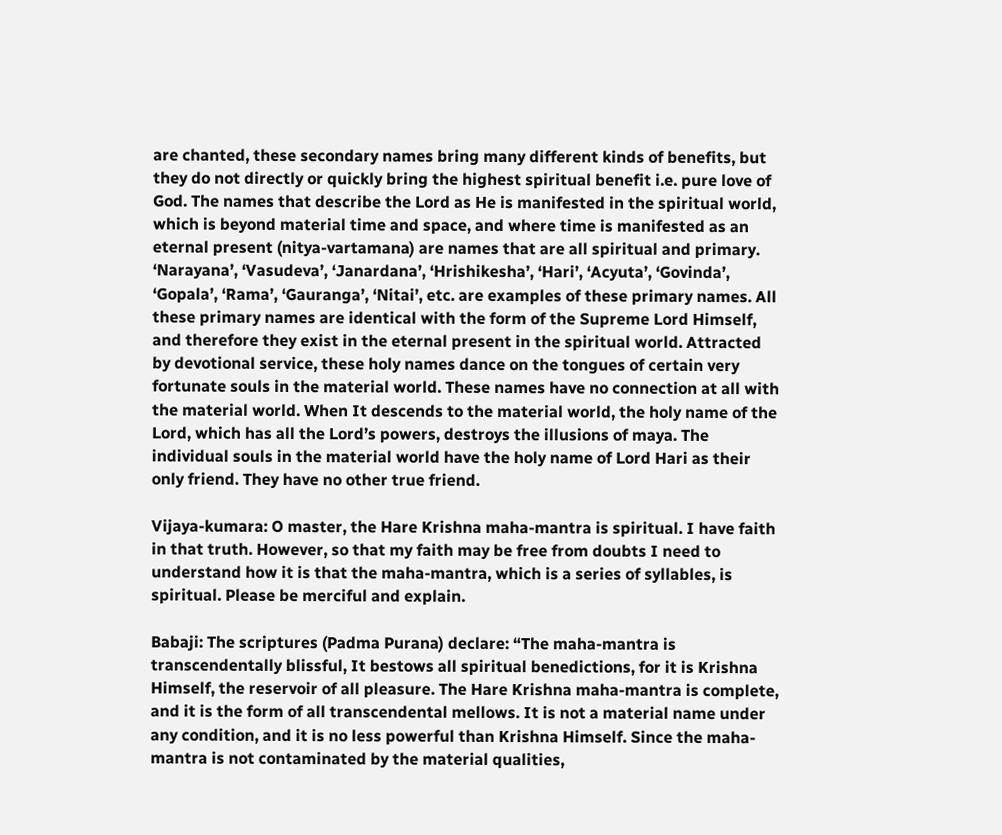are chanted, these secondary names bring many different kinds of benefits, but they do not directly or quickly bring the highest spiritual benefit i.e. pure love of God. The names that describe the Lord as He is manifested in the spiritual world, which is beyond material time and space, and where time is manifested as an eternal present (nitya-vartamana) are names that are all spiritual and primary. ‘Narayana’, ‘Vasudeva’, ‘Janardana’, ‘Hrishikesha’, ‘Hari’, ‘Acyuta’, ‘Govinda’, ‘Gopala’, ‘Rama’, ‘Gauranga’, ‘Nitai’, etc. are examples of these primary names. All these primary names are identical with the form of the Supreme Lord Himself, and therefore they exist in the eternal present in the spiritual world. Attracted by devotional service, these holy names dance on the tongues of certain very fortunate souls in the material world. These names have no connection at all with the material world. When It descends to the material world, the holy name of the Lord, which has all the Lord’s powers, destroys the illusions of maya. The individual souls in the material world have the holy name of Lord Hari as their only friend. They have no other true friend.

Vijaya-kumara: O master, the Hare Krishna maha-mantra is spiritual. I have faith in that truth. However, so that my faith may be free from doubts I need to understand how it is that the maha-mantra, which is a series of syllables, is spiritual. Please be merciful and explain.

Babaji: The scriptures (Padma Purana) declare: “The maha-mantra is transcendentally blissful, It bestows all spiritual benedictions, for it is Krishna Himself, the reservoir of all pleasure. The Hare Krishna maha-mantra is complete, and it is the form of all transcendental mellows. It is not a material name under any condition, and it is no less powerful than Krishna Himself. Since the maha-mantra is not contaminated by the material qualities,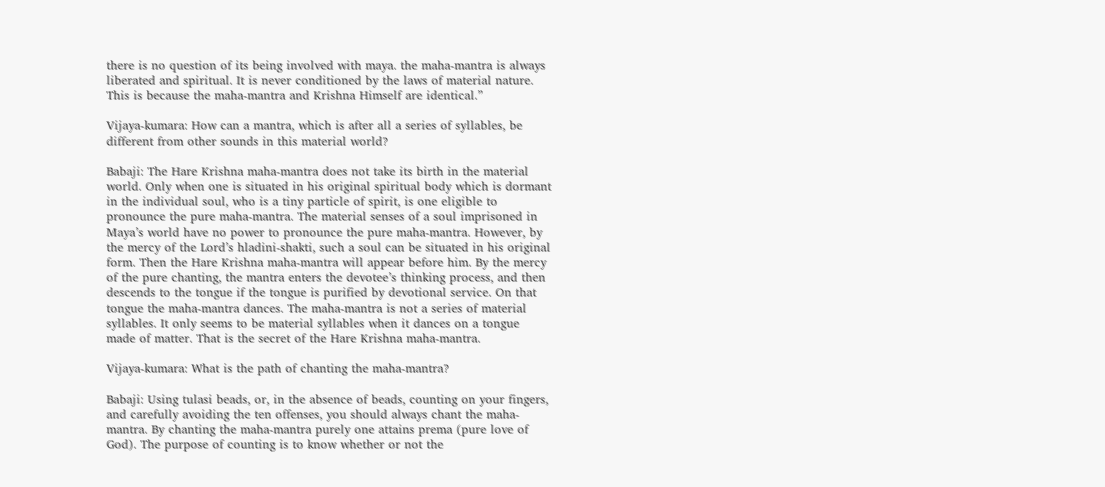there is no question of its being involved with maya. the maha-mantra is always liberated and spiritual. It is never conditioned by the laws of material nature. This is because the maha-mantra and Krishna Himself are identical.”

Vijaya-kumara: How can a mantra, which is after all a series of syllables, be different from other sounds in this material world?

Babaji: The Hare Krishna maha-mantra does not take its birth in the material world. Only when one is situated in his original spiritual body which is dormant in the individual soul, who is a tiny particle of spirit, is one eligible to pronounce the pure maha-mantra. The material senses of a soul imprisoned in Maya’s world have no power to pronounce the pure maha-mantra. However, by the mercy of the Lord’s hladini-shakti, such a soul can be situated in his original form. Then the Hare Krishna maha-mantra will appear before him. By the mercy of the pure chanting, the mantra enters the devotee’s thinking process, and then descends to the tongue if the tongue is purified by devotional service. On that tongue the maha-mantra dances. The maha-mantra is not a series of material syllables. It only seems to be material syllables when it dances on a tongue made of matter. That is the secret of the Hare Krishna maha-mantra.

Vijaya-kumara: What is the path of chanting the maha-mantra?

Babaji: Using tulasi beads, or, in the absence of beads, counting on your fingers, and carefully avoiding the ten offenses, you should always chant the maha-mantra. By chanting the maha-mantra purely one attains prema (pure love of God). The purpose of counting is to know whether or not the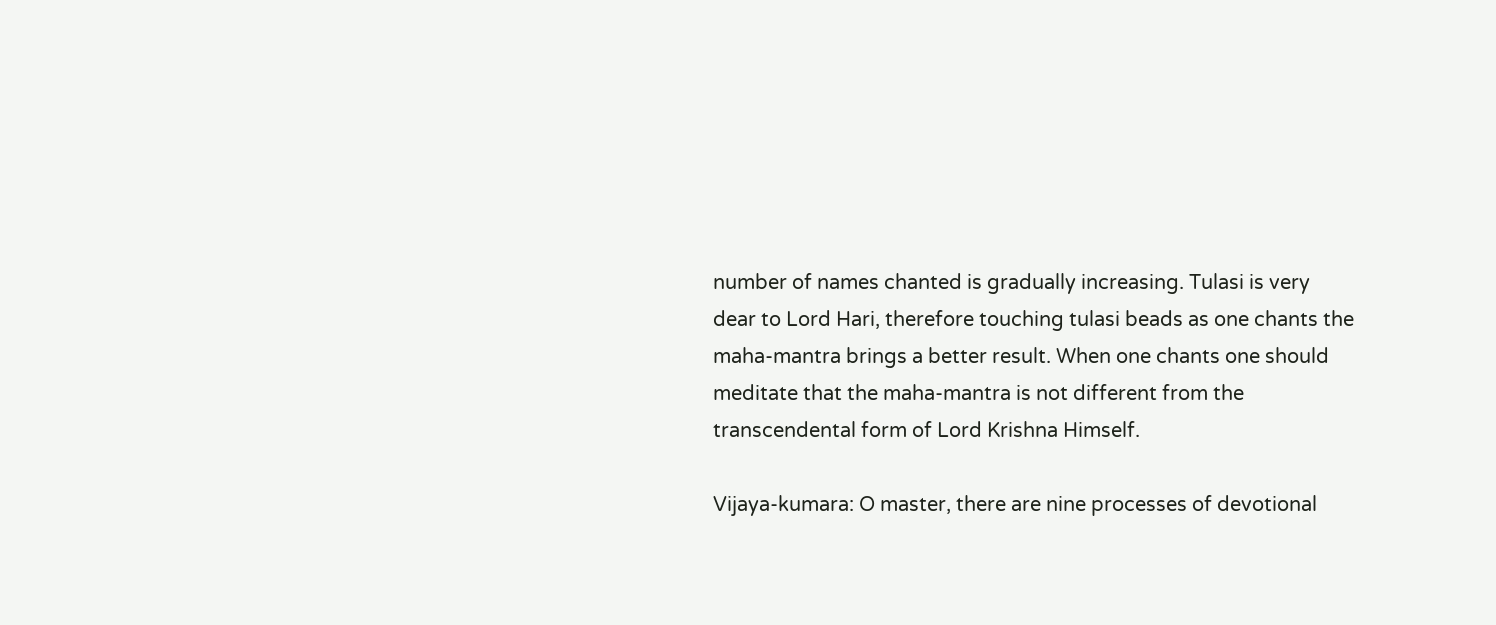number of names chanted is gradually increasing. Tulasi is very dear to Lord Hari, therefore touching tulasi beads as one chants the maha-mantra brings a better result. When one chants one should meditate that the maha-mantra is not different from the transcendental form of Lord Krishna Himself.

Vijaya-kumara: O master, there are nine processes of devotional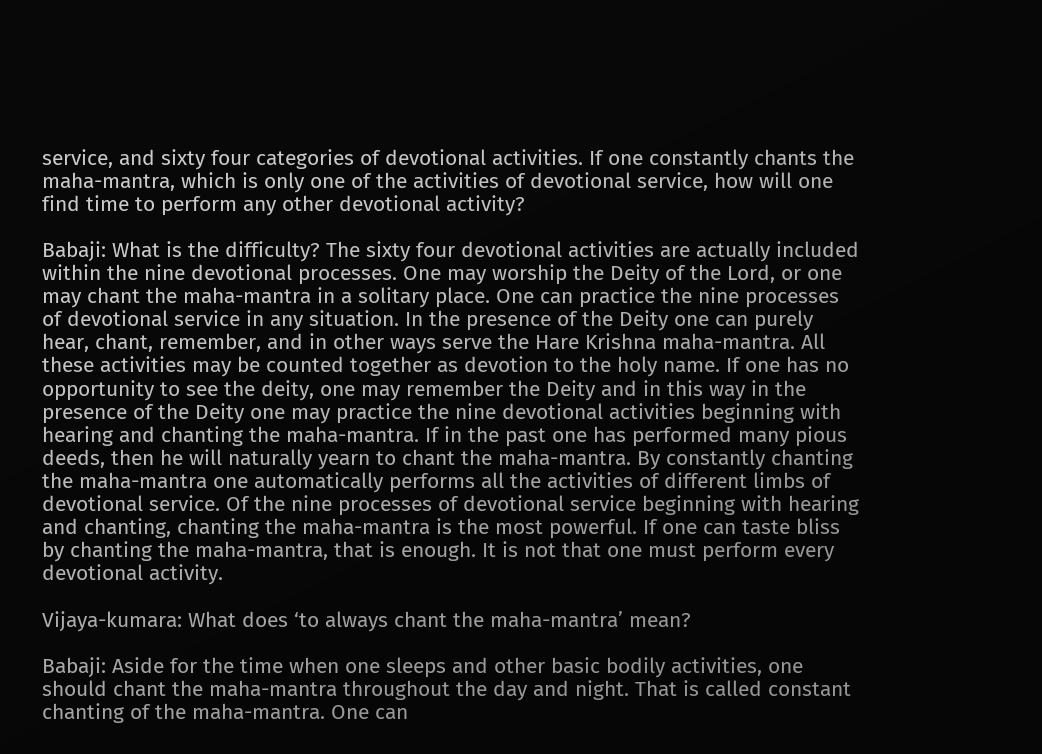service, and sixty four categories of devotional activities. If one constantly chants the maha-mantra, which is only one of the activities of devotional service, how will one find time to perform any other devotional activity?

Babaji: What is the difficulty? The sixty four devotional activities are actually included within the nine devotional processes. One may worship the Deity of the Lord, or one may chant the maha-mantra in a solitary place. One can practice the nine processes of devotional service in any situation. In the presence of the Deity one can purely hear, chant, remember, and in other ways serve the Hare Krishna maha-mantra. All these activities may be counted together as devotion to the holy name. If one has no opportunity to see the deity, one may remember the Deity and in this way in the presence of the Deity one may practice the nine devotional activities beginning with hearing and chanting the maha-mantra. If in the past one has performed many pious deeds, then he will naturally yearn to chant the maha-mantra. By constantly chanting the maha-mantra one automatically performs all the activities of different limbs of devotional service. Of the nine processes of devotional service beginning with hearing and chanting, chanting the maha-mantra is the most powerful. If one can taste bliss by chanting the maha-mantra, that is enough. It is not that one must perform every devotional activity.

Vijaya-kumara: What does ‘to always chant the maha-mantra’ mean?

Babaji: Aside for the time when one sleeps and other basic bodily activities, one should chant the maha-mantra throughout the day and night. That is called constant chanting of the maha-mantra. One can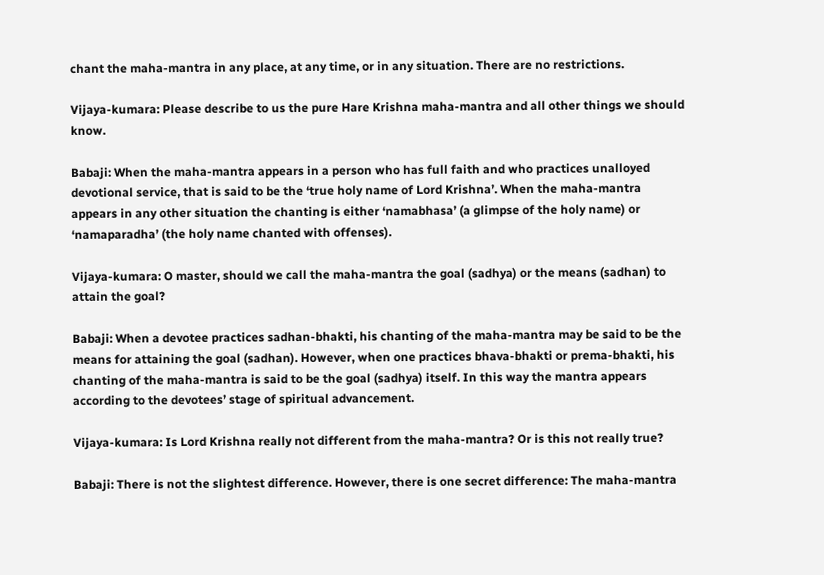chant the maha-mantra in any place, at any time, or in any situation. There are no restrictions.

Vijaya-kumara: Please describe to us the pure Hare Krishna maha-mantra and all other things we should know.

Babaji: When the maha-mantra appears in a person who has full faith and who practices unalloyed devotional service, that is said to be the ‘true holy name of Lord Krishna’. When the maha-mantra appears in any other situation the chanting is either ‘namabhasa’ (a glimpse of the holy name) or ‘namaparadha’ (the holy name chanted with offenses).

Vijaya-kumara: O master, should we call the maha-mantra the goal (sadhya) or the means (sadhan) to attain the goal?

Babaji: When a devotee practices sadhan-bhakti, his chanting of the maha-mantra may be said to be the means for attaining the goal (sadhan). However, when one practices bhava-bhakti or prema-bhakti, his chanting of the maha-mantra is said to be the goal (sadhya) itself. In this way the mantra appears according to the devotees’ stage of spiritual advancement.

Vijaya-kumara: Is Lord Krishna really not different from the maha-mantra? Or is this not really true?

Babaji: There is not the slightest difference. However, there is one secret difference: The maha-mantra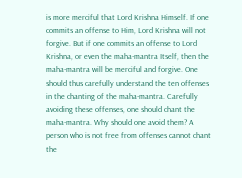is more merciful that Lord Krishna Himself. If one commits an offense to Him, Lord Krishna will not forgive. But if one commits an offense to Lord Krishna, or even the maha-mantra Itself, then the maha-mantra will be merciful and forgive. One should thus carefully understand the ten offenses in the chanting of the maha-mantra. Carefully avoiding these offenses, one should chant the maha-mantra. Why should one avoid them? A person who is not free from offenses cannot chant the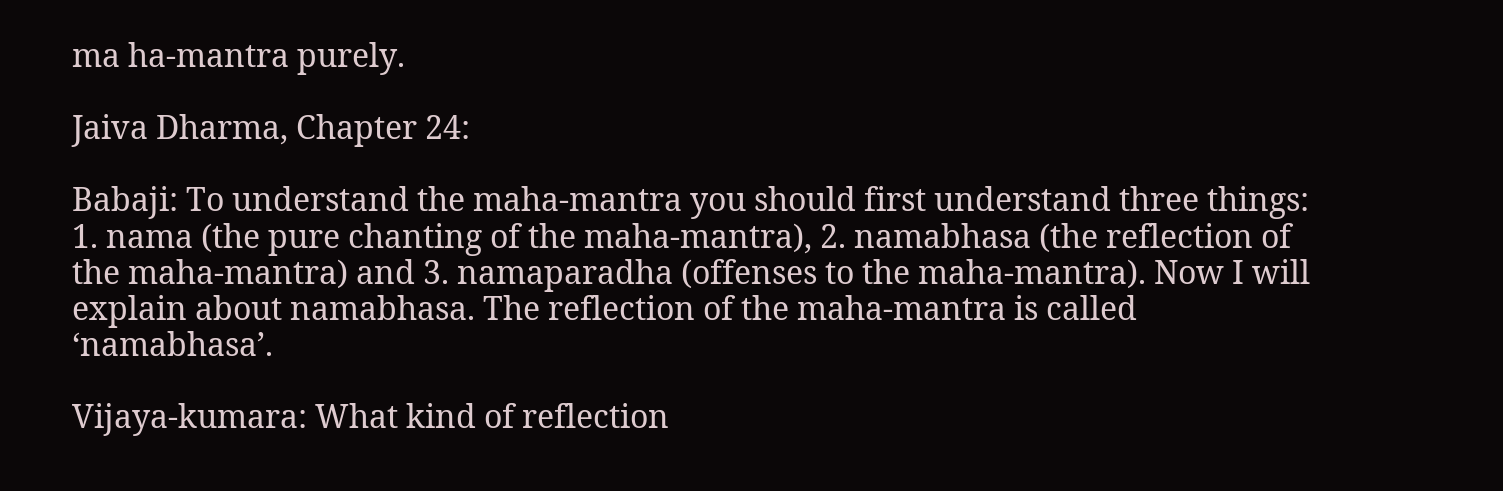ma ha-mantra purely.

Jaiva Dharma, Chapter 24:

Babaji: To understand the maha-mantra you should first understand three things: 1. nama (the pure chanting of the maha-mantra), 2. namabhasa (the reflection of the maha-mantra) and 3. namaparadha (offenses to the maha-mantra). Now I will explain about namabhasa. The reflection of the maha-mantra is called ‘namabhasa’.

Vijaya-kumara: What kind of reflection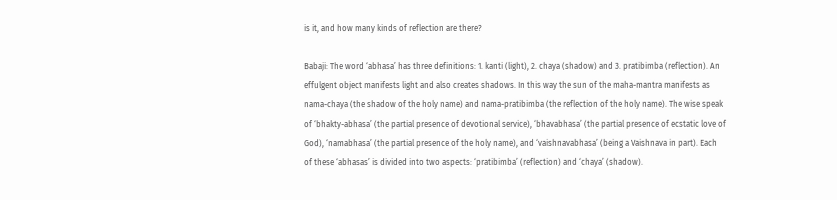is it, and how many kinds of reflection are there?

Babaji: The word ‘abhasa’ has three definitions: 1. kanti (light), 2. chaya (shadow) and 3. pratibimba (reflection). An effulgent object manifests light and also creates shadows. In this way the sun of the maha-mantra manifests as nama-chaya (the shadow of the holy name) and nama-pratibimba (the reflection of the holy name). The wise speak of ‘bhakty-abhasa’ (the partial presence of devotional service), ‘bhavabhasa’ (the partial presence of ecstatic love of God), ‘namabhasa’ (the partial presence of the holy name), and ‘vaishnavabhasa’ (being a Vaishnava in part). Each of these ‘abhasas’ is divided into two aspects: ‘pratibimba’ (reflection) and ‘chaya’ (shadow).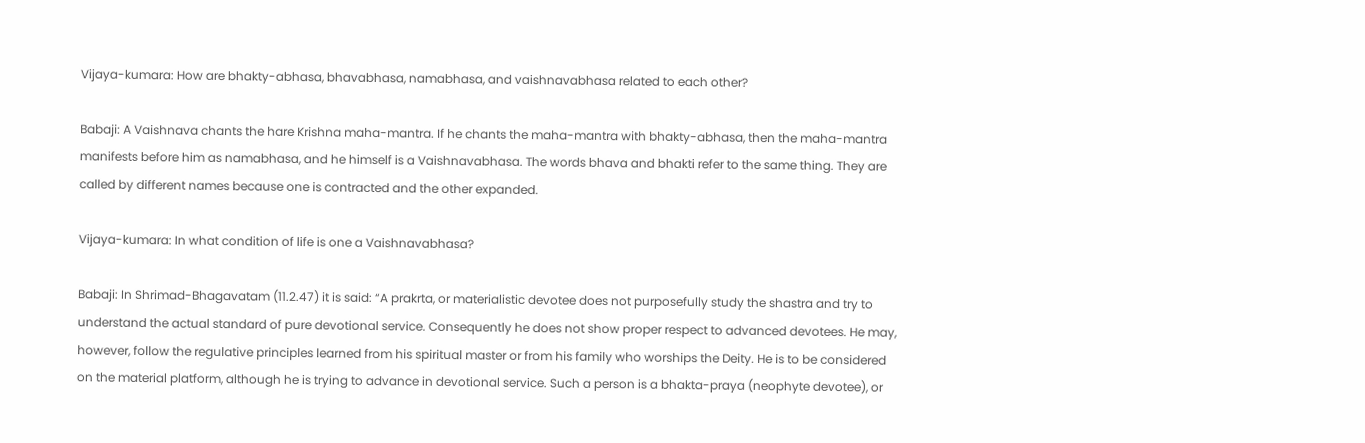Vijaya-kumara: How are bhakty-abhasa, bhavabhasa, namabhasa, and vaishnavabhasa related to each other?

Babaji: A Vaishnava chants the hare Krishna maha-mantra. If he chants the maha-mantra with bhakty-abhasa, then the maha-mantra manifests before him as namabhasa, and he himself is a Vaishnavabhasa. The words bhava and bhakti refer to the same thing. They are called by different names because one is contracted and the other expanded.

Vijaya-kumara: In what condition of life is one a Vaishnavabhasa?

Babaji: In Shrimad-Bhagavatam (11.2.47) it is said: “A prakrta, or materialistic devotee does not purposefully study the shastra and try to understand the actual standard of pure devotional service. Consequently he does not show proper respect to advanced devotees. He may, however, follow the regulative principles learned from his spiritual master or from his family who worships the Deity. He is to be considered on the material platform, although he is trying to advance in devotional service. Such a person is a bhakta-praya (neophyte devotee), or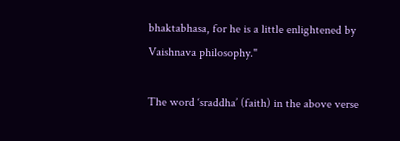bhaktabhasa, for he is a little enlightened by Vaishnava philosophy."

The word ‘sraddha’ (faith) in the above verse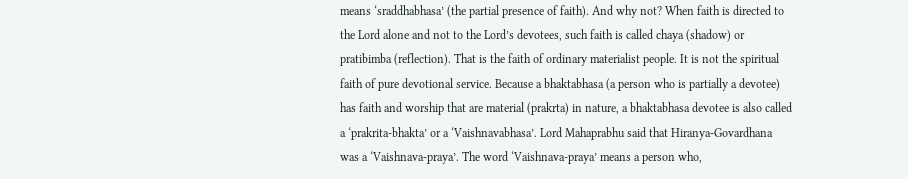means ‘sraddhabhasa’ (the partial presence of faith). And why not? When faith is directed to the Lord alone and not to the Lord’s devotees, such faith is called chaya (shadow) or pratibimba (reflection). That is the faith of ordinary materialist people. It is not the spiritual faith of pure devotional service. Because a bhaktabhasa (a person who is partially a devotee) has faith and worship that are material (prakrta) in nature, a bhaktabhasa devotee is also called a ‘prakrita-bhakta’ or a ‘Vaishnavabhasa’. Lord Mahaprabhu said that Hiranya-Govardhana was a ‘Vaishnava-praya’. The word ‘Vaishnava-praya’ means a person who,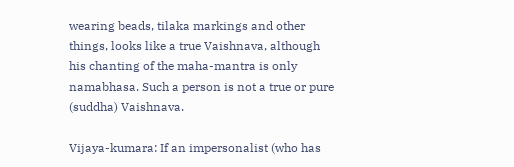wearing beads, tilaka markings and other things, looks like a true Vaishnava, although his chanting of the maha-mantra is only namabhasa. Such a person is not a true or pure (suddha) Vaishnava.

Vijaya-kumara: If an impersonalist (who has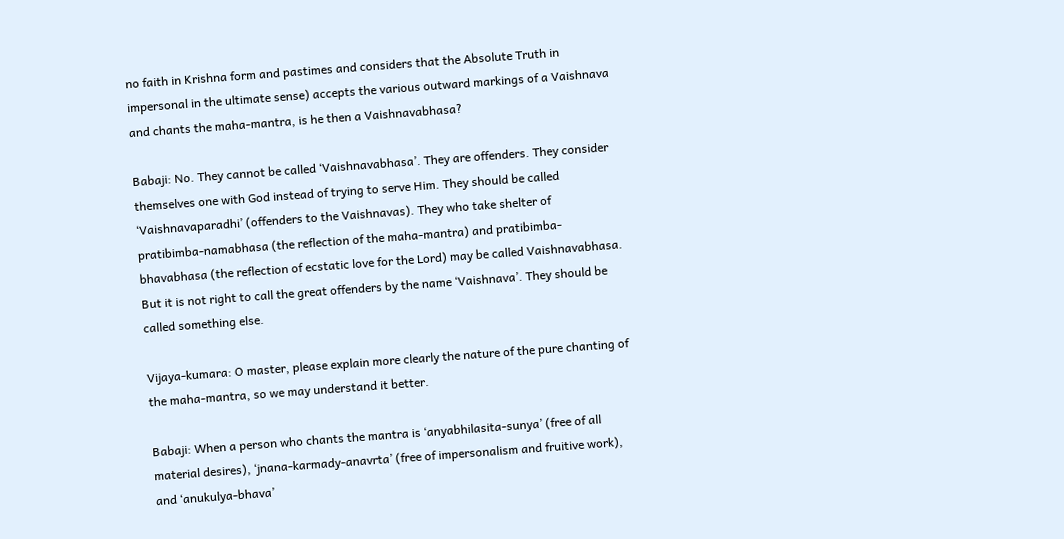no faith in Krishna form and pastimes and considers that the Absolute Truth in impersonal in the ultimate sense) accepts the various outward markings of a Vaishnava and chants the maha-mantra, is he then a Vaishnavabhasa?

Babaji: No. They cannot be called ‘Vaishnavabhasa’. They are offenders. They consider themselves one with God instead of trying to serve Him. They should be called ‘Vaishnavaparadhi’ (offenders to the Vaishnavas). They who take shelter of pratibimba-namabhasa (the reflection of the maha-mantra) and pratibimba-bhavabhasa (the reflection of ecstatic love for the Lord) may be called Vaishnavabhasa. But it is not right to call the great offenders by the name ‘Vaishnava’. They should be called something else.

Vijaya-kumara: O master, please explain more clearly the nature of the pure chanting of the maha-mantra, so we may understand it better.

Babaji: When a person who chants the mantra is ‘anyabhilasita-sunya’ (free of all material desires), ‘jnana-karmady-anavrta’ (free of impersonalism and fruitive work), and ‘anukulya-bhava’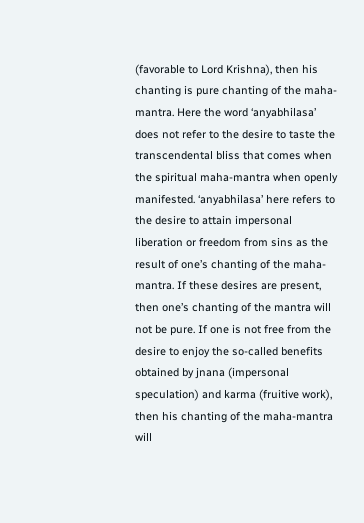(favorable to Lord Krishna), then his chanting is pure chanting of the maha-mantra. Here the word ‘anyabhilasa’ does not refer to the desire to taste the transcendental bliss that comes when the spiritual maha-mantra when openly manifested. ‘anyabhilasa’ here refers to the desire to attain impersonal liberation or freedom from sins as the result of one’s chanting of the maha-mantra. If these desires are present, then one’s chanting of the mantra will not be pure. If one is not free from the desire to enjoy the so-called benefits obtained by jnana (impersonal speculation) and karma (fruitive work), then his chanting of the maha-mantra will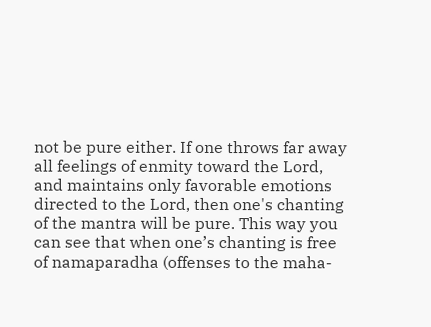not be pure either. If one throws far away all feelings of enmity toward the Lord, and maintains only favorable emotions directed to the Lord, then one's chanting of the mantra will be pure. This way you can see that when one’s chanting is free of namaparadha (offenses to the maha-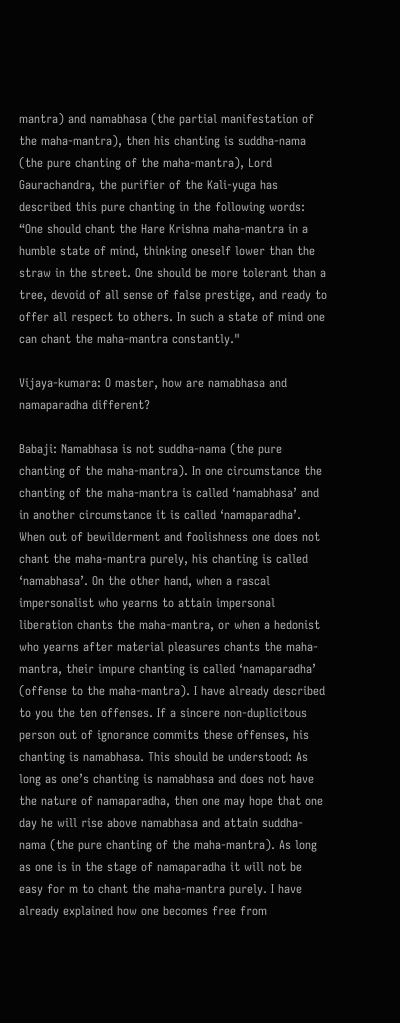mantra) and namabhasa (the partial manifestation of the maha-mantra), then his chanting is suddha-nama (the pure chanting of the maha-mantra), Lord Gaurachandra, the purifier of the Kali-yuga has described this pure chanting in the following words: “One should chant the Hare Krishna maha-mantra in a humble state of mind, thinking oneself lower than the straw in the street. One should be more tolerant than a tree, devoid of all sense of false prestige, and ready to offer all respect to others. In such a state of mind one can chant the maha-mantra constantly."

Vijaya-kumara: O master, how are namabhasa and namaparadha different?

Babaji: Namabhasa is not suddha-nama (the pure chanting of the maha-mantra). In one circumstance the chanting of the maha-mantra is called ‘namabhasa’ and in another circumstance it is called ‘namaparadha’. When out of bewilderment and foolishness one does not chant the maha-mantra purely, his chanting is called ‘namabhasa’. On the other hand, when a rascal impersonalist who yearns to attain impersonal liberation chants the maha-mantra, or when a hedonist who yearns after material pleasures chants the maha-mantra, their impure chanting is called ‘namaparadha’ (offense to the maha-mantra). I have already described to you the ten offenses. If a sincere non-duplicitous person out of ignorance commits these offenses, his chanting is namabhasa. This should be understood: As long as one’s chanting is namabhasa and does not have the nature of namaparadha, then one may hope that one day he will rise above namabhasa and attain suddha-nama (the pure chanting of the maha-mantra). As long as one is in the stage of namaparadha it will not be easy for m to chant the maha-mantra purely. I have already explained how one becomes free from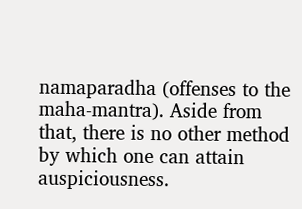namaparadha (offenses to the maha-mantra). Aside from that, there is no other method by which one can attain auspiciousness.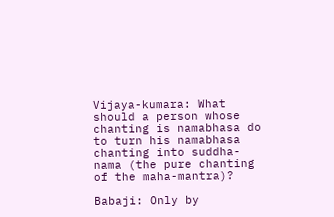Vijaya-kumara: What should a person whose chanting is namabhasa do to turn his namabhasa chanting into suddha-nama (the pure chanting of the maha-mantra)?

Babaji: Only by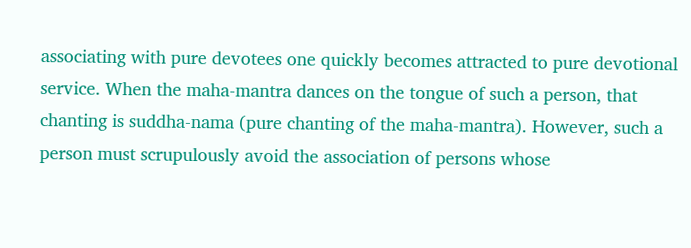associating with pure devotees one quickly becomes attracted to pure devotional service. When the maha-mantra dances on the tongue of such a person, that chanting is suddha-nama (pure chanting of the maha-mantra). However, such a person must scrupulously avoid the association of persons whose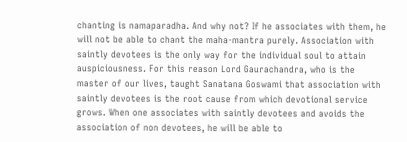chanting is namaparadha. And why not? If he associates with them, he will not be able to chant the maha-mantra purely. Association with saintly devotees is the only way for the individual soul to attain auspiciousness. For this reason Lord Gaurachandra, who is the master of our lives, taught Sanatana Goswami that association with saintly devotees is the root cause from which devotional service grows. When one associates with saintly devotees and avoids the association of non devotees, he will be able to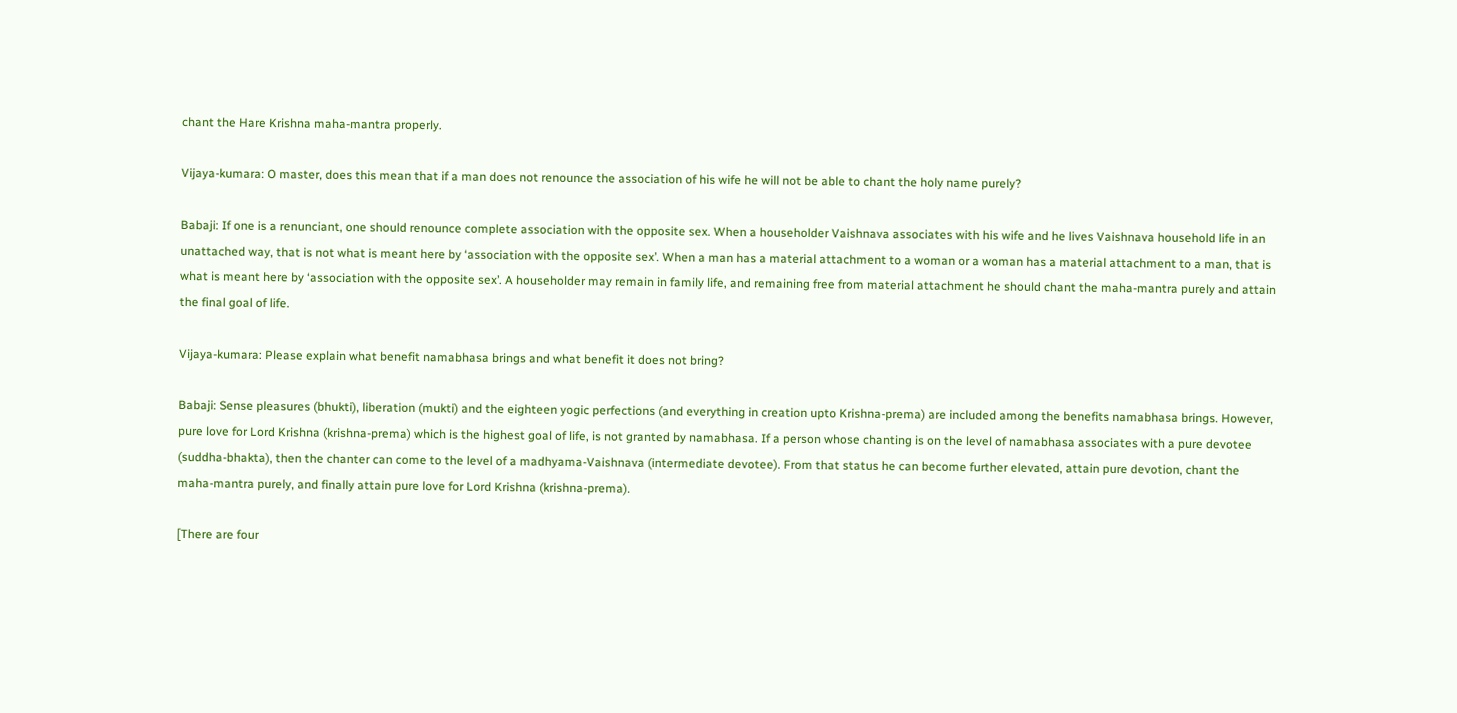chant the Hare Krishna maha-mantra properly.

Vijaya-kumara: O master, does this mean that if a man does not renounce the association of his wife he will not be able to chant the holy name purely?

Babaji: If one is a renunciant, one should renounce complete association with the opposite sex. When a householder Vaishnava associates with his wife and he lives Vaishnava household life in an unattached way, that is not what is meant here by ‘association with the opposite sex’. When a man has a material attachment to a woman or a woman has a material attachment to a man, that is what is meant here by ‘association with the opposite sex’. A householder may remain in family life, and remaining free from material attachment he should chant the maha-mantra purely and attain the final goal of life.

Vijaya-kumara: Please explain what benefit namabhasa brings and what benefit it does not bring?

Babaji: Sense pleasures (bhukti), liberation (mukti) and the eighteen yogic perfections (and everything in creation upto Krishna-prema) are included among the benefits namabhasa brings. However, pure love for Lord Krishna (krishna-prema) which is the highest goal of life, is not granted by namabhasa. If a person whose chanting is on the level of namabhasa associates with a pure devotee (suddha-bhakta), then the chanter can come to the level of a madhyama-Vaishnava (intermediate devotee). From that status he can become further elevated, attain pure devotion, chant the maha-mantra purely, and finally attain pure love for Lord Krishna (krishna-prema).

[There are four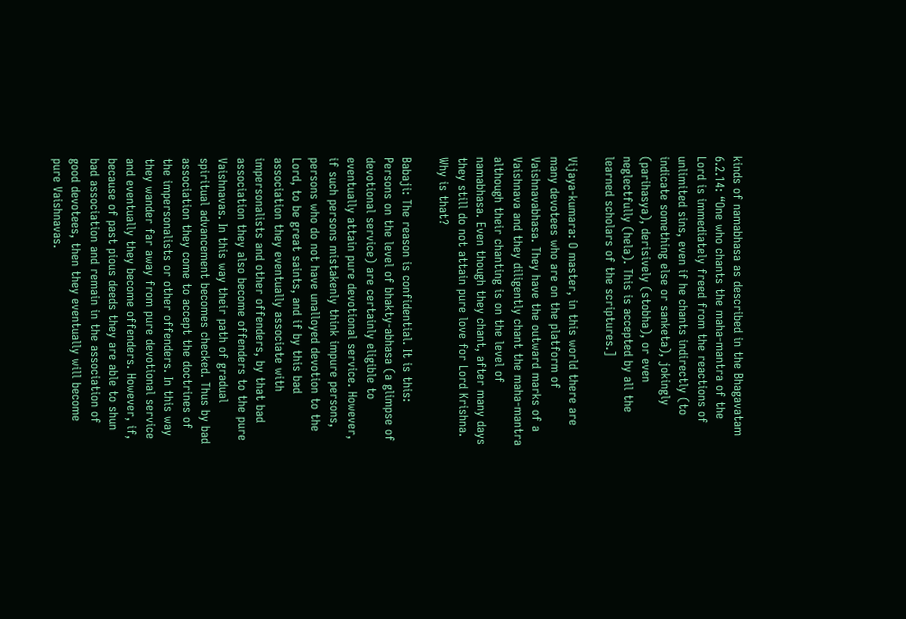kinds of namabhasa as described in the Bhagavatam 6.2.14: “One who chants the maha-mantra of the Lord is immediately freed from the reactions of unlimited sins, even if he chants indirectly (to indicate something else or sanketa), jokingly (parihasya), derisively (stobha), or even neglectfully (hela). This is accepted by all the learned scholars of the scriptures.]

Vijaya-kumara: O master, in this world there are many devotees who are on the platform of Vaishnavabhasa. They have the outward marks of a Vaishnava and they diligently chant the maha-mantra although their chanting is on the level of namabhasa. Even though they chant, after many days they still do not attain pure love for Lord Krishna. Why is that?

Babaji: The reason is confidential. It is this: Persons on the level of bhakty-abhasa (a glimpse of devotional service) are certainly eligible to eventually attain pure devotional service. However, if such persons mistakenly think impure persons, persons who do not have unalloyed devotion to the Lord, to be great saints, and if by this bad association they eventually associate with impersonalists and other offenders, by that bad association they also become offenders to the pure Vaishnavas. In this way their path of gradual spiritual advancement becomes checked. Thus by bad association they come to accept the doctrines of the impersonalists or other offenders. In this way they wander far away from pure devotional service and eventually they become offenders. However, if, because of past pious deeds they are able to shun bad association and remain in the association of good devotees, then they eventually will become pure Vaishnavas.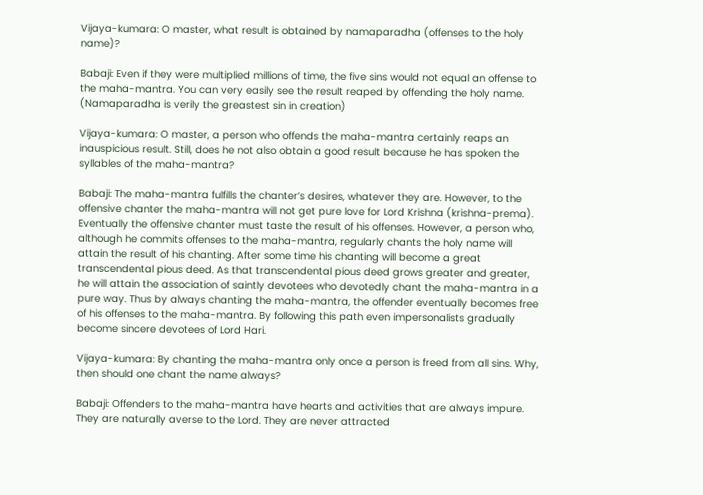Vijaya-kumara: O master, what result is obtained by namaparadha (offenses to the holy name)?

Babaji: Even if they were multiplied millions of time, the five sins would not equal an offense to the maha-mantra. You can very easily see the result reaped by offending the holy name. (Namaparadha is verily the greastest sin in creation)

Vijaya-kumara: O master, a person who offends the maha-mantra certainly reaps an inauspicious result. Still, does he not also obtain a good result because he has spoken the syllables of the maha-mantra?

Babaji: The maha-mantra fulfills the chanter’s desires, whatever they are. However, to the offensive chanter the maha-mantra will not get pure love for Lord Krishna (krishna-prema). Eventually the offensive chanter must taste the result of his offenses. However, a person who, although he commits offenses to the maha-mantra, regularly chants the holy name will attain the result of his chanting. After some time his chanting will become a great transcendental pious deed. As that transcendental pious deed grows greater and greater, he will attain the association of saintly devotees who devotedly chant the maha-mantra in a pure way. Thus by always chanting the maha-mantra, the offender eventually becomes free of his offenses to the maha-mantra. By following this path even impersonalists gradually become sincere devotees of Lord Hari.

Vijaya-kumara: By chanting the maha-mantra only once a person is freed from all sins. Why, then should one chant the name always?

Babaji: Offenders to the maha-mantra have hearts and activities that are always impure. They are naturally averse to the Lord. They are never attracted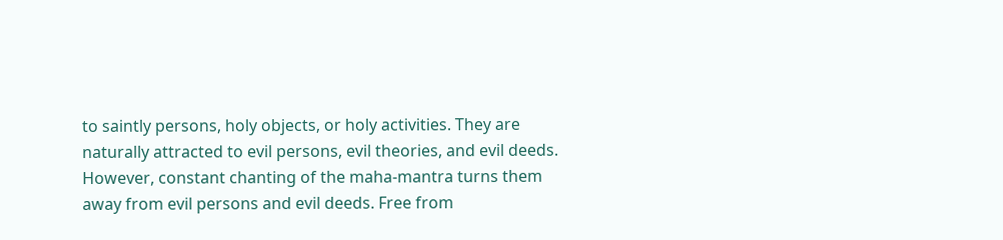to saintly persons, holy objects, or holy activities. They are naturally attracted to evil persons, evil theories, and evil deeds. However, constant chanting of the maha-mantra turns them away from evil persons and evil deeds. Free from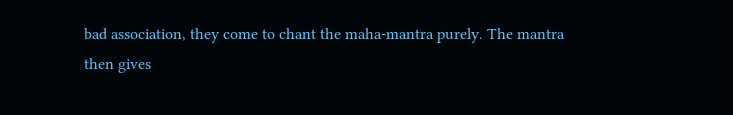bad association, they come to chant the maha-mantra purely. The mantra then gives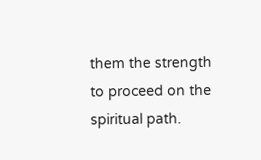them the strength to proceed on the spiritual path.